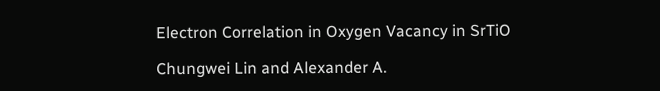Electron Correlation in Oxygen Vacancy in SrTiO

Chungwei Lin and Alexander A.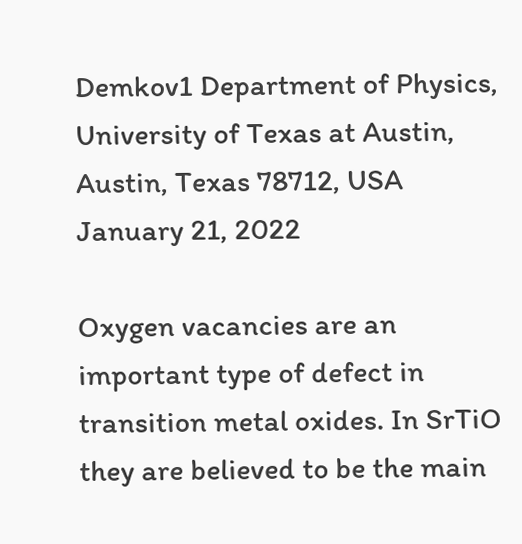Demkov1 Department of Physics, University of Texas at Austin, Austin, Texas 78712, USA
January 21, 2022

Oxygen vacancies are an important type of defect in transition metal oxides. In SrTiO they are believed to be the main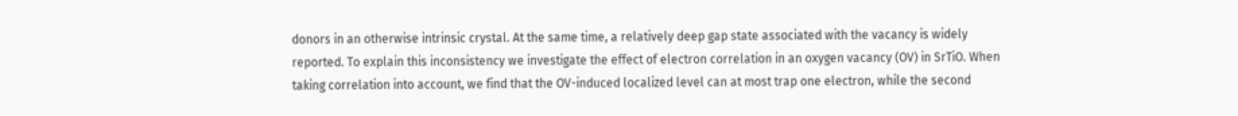donors in an otherwise intrinsic crystal. At the same time, a relatively deep gap state associated with the vacancy is widely reported. To explain this inconsistency we investigate the effect of electron correlation in an oxygen vacancy (OV) in SrTiO. When taking correlation into account, we find that the OV-induced localized level can at most trap one electron, while the second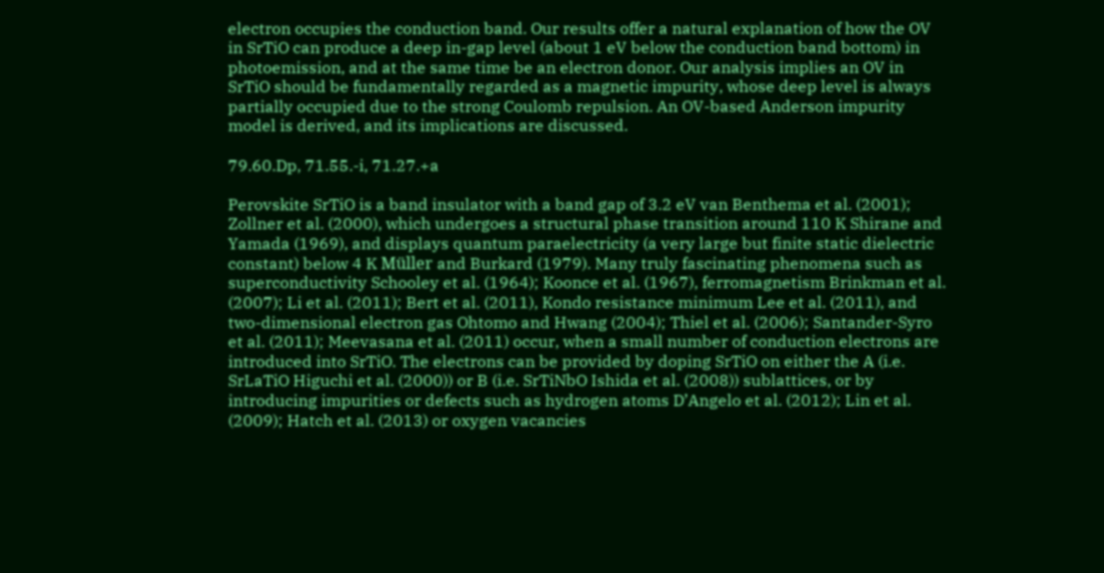electron occupies the conduction band. Our results offer a natural explanation of how the OV in SrTiO can produce a deep in-gap level (about 1 eV below the conduction band bottom) in photoemission, and at the same time be an electron donor. Our analysis implies an OV in SrTiO should be fundamentally regarded as a magnetic impurity, whose deep level is always partially occupied due to the strong Coulomb repulsion. An OV-based Anderson impurity model is derived, and its implications are discussed.

79.60.Dp, 71.55.-i, 71.27.+a

Perovskite SrTiO is a band insulator with a band gap of 3.2 eV van Benthema et al. (2001); Zollner et al. (2000), which undergoes a structural phase transition around 110 K Shirane and Yamada (1969), and displays quantum paraelectricity (a very large but finite static dielectric constant) below 4 K Müller and Burkard (1979). Many truly fascinating phenomena such as superconductivity Schooley et al. (1964); Koonce et al. (1967), ferromagnetism Brinkman et al. (2007); Li et al. (2011); Bert et al. (2011), Kondo resistance minimum Lee et al. (2011), and two-dimensional electron gas Ohtomo and Hwang (2004); Thiel et al. (2006); Santander-Syro et al. (2011); Meevasana et al. (2011) occur, when a small number of conduction electrons are introduced into SrTiO. The electrons can be provided by doping SrTiO on either the A (i.e. SrLaTiO Higuchi et al. (2000)) or B (i.e. SrTiNbO Ishida et al. (2008)) sublattices, or by introducing impurities or defects such as hydrogen atoms D’Angelo et al. (2012); Lin et al. (2009); Hatch et al. (2013) or oxygen vacancies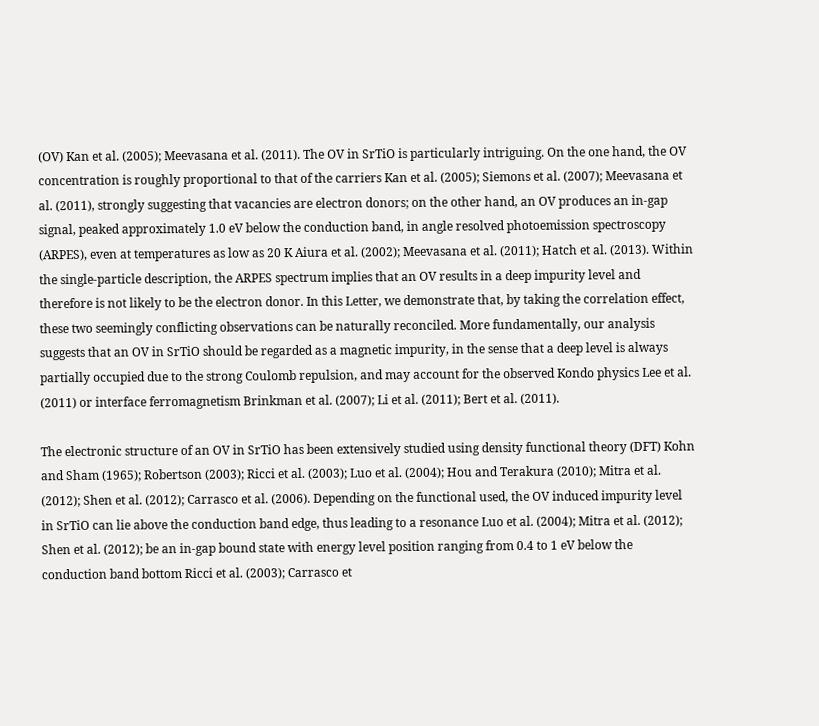(OV) Kan et al. (2005); Meevasana et al. (2011). The OV in SrTiO is particularly intriguing. On the one hand, the OV concentration is roughly proportional to that of the carriers Kan et al. (2005); Siemons et al. (2007); Meevasana et al. (2011), strongly suggesting that vacancies are electron donors; on the other hand, an OV produces an in-gap signal, peaked approximately 1.0 eV below the conduction band, in angle resolved photoemission spectroscopy (ARPES), even at temperatures as low as 20 K Aiura et al. (2002); Meevasana et al. (2011); Hatch et al. (2013). Within the single-particle description, the ARPES spectrum implies that an OV results in a deep impurity level and therefore is not likely to be the electron donor. In this Letter, we demonstrate that, by taking the correlation effect, these two seemingly conflicting observations can be naturally reconciled. More fundamentally, our analysis suggests that an OV in SrTiO should be regarded as a magnetic impurity, in the sense that a deep level is always partially occupied due to the strong Coulomb repulsion, and may account for the observed Kondo physics Lee et al. (2011) or interface ferromagnetism Brinkman et al. (2007); Li et al. (2011); Bert et al. (2011).

The electronic structure of an OV in SrTiO has been extensively studied using density functional theory (DFT) Kohn and Sham (1965); Robertson (2003); Ricci et al. (2003); Luo et al. (2004); Hou and Terakura (2010); Mitra et al. (2012); Shen et al. (2012); Carrasco et al. (2006). Depending on the functional used, the OV induced impurity level in SrTiO can lie above the conduction band edge, thus leading to a resonance Luo et al. (2004); Mitra et al. (2012); Shen et al. (2012); be an in-gap bound state with energy level position ranging from 0.4 to 1 eV below the conduction band bottom Ricci et al. (2003); Carrasco et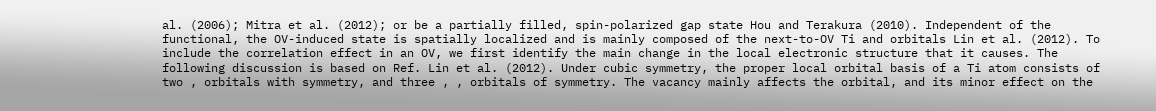al. (2006); Mitra et al. (2012); or be a partially filled, spin-polarized gap state Hou and Terakura (2010). Independent of the functional, the OV-induced state is spatially localized and is mainly composed of the next-to-OV Ti and orbitals Lin et al. (2012). To include the correlation effect in an OV, we first identify the main change in the local electronic structure that it causes. The following discussion is based on Ref. Lin et al. (2012). Under cubic symmetry, the proper local orbital basis of a Ti atom consists of two , orbitals with symmetry, and three , , orbitals of symmetry. The vacancy mainly affects the orbital, and its minor effect on the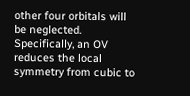other four orbitals will be neglected. Specifically, an OV reduces the local symmetry from cubic to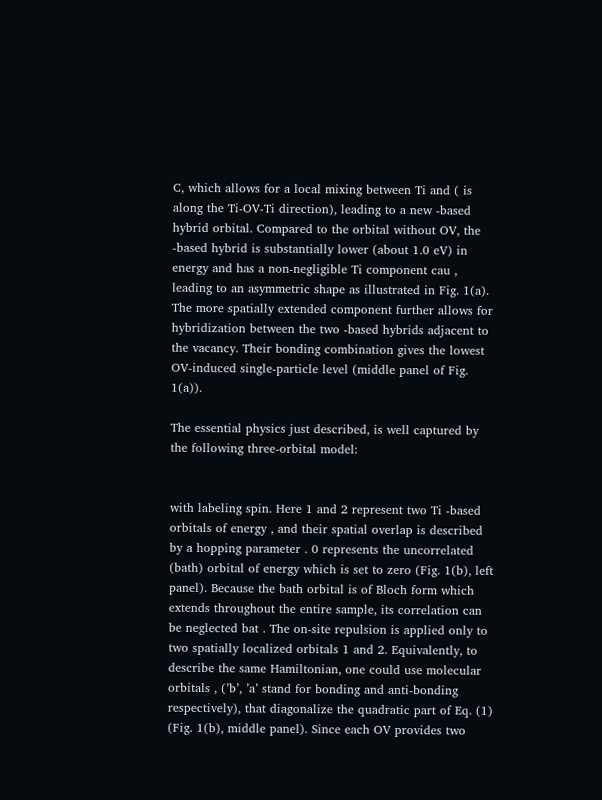C, which allows for a local mixing between Ti and ( is along the Ti-OV-Ti direction), leading to a new -based hybrid orbital. Compared to the orbital without OV, the -based hybrid is substantially lower (about 1.0 eV) in energy and has a non-negligible Ti component cau , leading to an asymmetric shape as illustrated in Fig. 1(a). The more spatially extended component further allows for hybridization between the two -based hybrids adjacent to the vacancy. Their bonding combination gives the lowest OV-induced single-particle level (middle panel of Fig. 1(a)).

The essential physics just described, is well captured by the following three-orbital model:


with labeling spin. Here 1 and 2 represent two Ti -based orbitals of energy , and their spatial overlap is described by a hopping parameter . 0 represents the uncorrelated (bath) orbital of energy which is set to zero (Fig. 1(b), left panel). Because the bath orbital is of Bloch form which extends throughout the entire sample, its correlation can be neglected bat . The on-site repulsion is applied only to two spatially localized orbitals 1 and 2. Equivalently, to describe the same Hamiltonian, one could use molecular orbitals , (’b’, ’a’ stand for bonding and anti-bonding respectively), that diagonalize the quadratic part of Eq. (1) (Fig. 1(b), middle panel). Since each OV provides two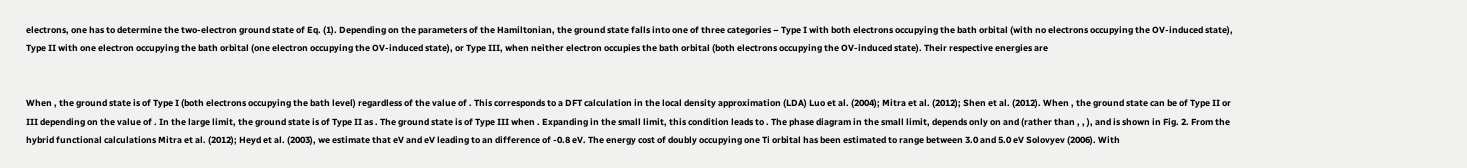electrons, one has to determine the two-electron ground state of Eq. (1). Depending on the parameters of the Hamiltonian, the ground state falls into one of three categories – Type I with both electrons occupying the bath orbital (with no electrons occupying the OV-induced state), Type II with one electron occupying the bath orbital (one electron occupying the OV-induced state), or Type III, when neither electron occupies the bath orbital (both electrons occupying the OV-induced state). Their respective energies are


When , the ground state is of Type I (both electrons occupying the bath level) regardless of the value of . This corresponds to a DFT calculation in the local density approximation (LDA) Luo et al. (2004); Mitra et al. (2012); Shen et al. (2012). When , the ground state can be of Type II or III depending on the value of . In the large limit, the ground state is of Type II as . The ground state is of Type III when . Expanding in the small limit, this condition leads to . The phase diagram in the small limit, depends only on and (rather than , , ), and is shown in Fig. 2. From the hybrid functional calculations Mitra et al. (2012); Heyd et al. (2003), we estimate that eV and eV leading to an difference of -0.8 eV. The energy cost of doubly occupying one Ti orbital has been estimated to range between 3.0 and 5.0 eV Solovyev (2006). With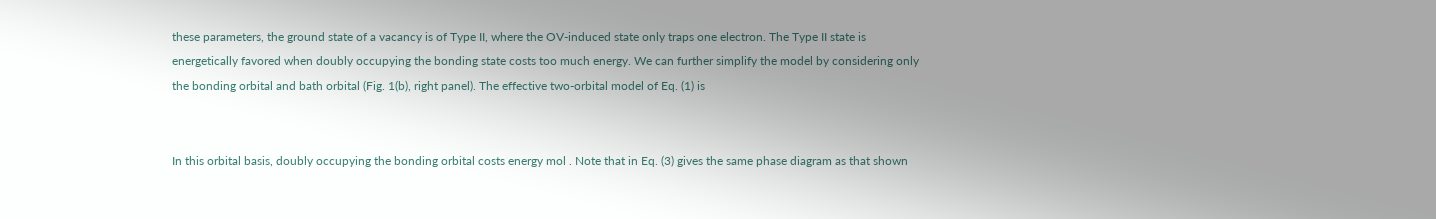these parameters, the ground state of a vacancy is of Type II, where the OV-induced state only traps one electron. The Type II state is energetically favored when doubly occupying the bonding state costs too much energy. We can further simplify the model by considering only the bonding orbital and bath orbital (Fig. 1(b), right panel). The effective two-orbital model of Eq. (1) is


In this orbital basis, doubly occupying the bonding orbital costs energy mol . Note that in Eq. (3) gives the same phase diagram as that shown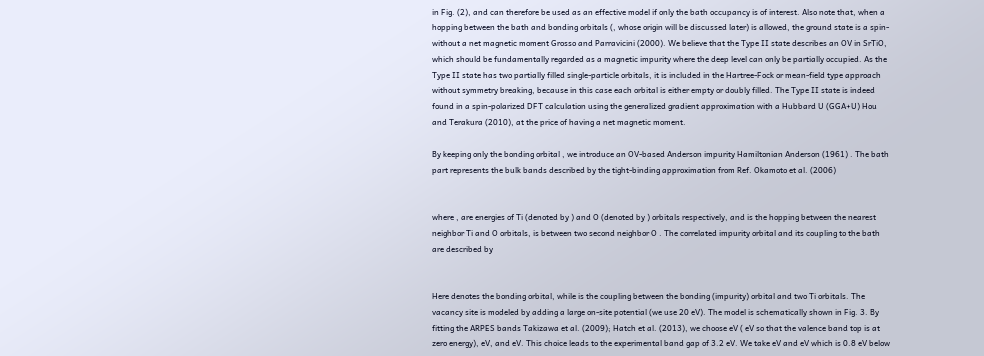in Fig. (2), and can therefore be used as an effective model if only the bath occupancy is of interest. Also note that, when a hopping between the bath and bonding orbitals (, whose origin will be discussed later) is allowed, the ground state is a spin- without a net magnetic moment Grosso and Parravicini (2000). We believe that the Type II state describes an OV in SrTiO, which should be fundamentally regarded as a magnetic impurity where the deep level can only be partially occupied. As the Type II state has two partially filled single-particle orbitals, it is included in the Hartree-Fock or mean-field type approach without symmetry breaking, because in this case each orbital is either empty or doubly filled. The Type II state is indeed found in a spin-polarized DFT calculation using the generalized gradient approximation with a Hubbard U (GGA+U) Hou and Terakura (2010), at the price of having a net magnetic moment.

By keeping only the bonding orbital , we introduce an OV-based Anderson impurity Hamiltonian Anderson (1961) . The bath part represents the bulk bands described by the tight-binding approximation from Ref. Okamoto et al. (2006)


where , are energies of Ti (denoted by ) and O (denoted by ) orbitals respectively, and is the hopping between the nearest neighbor Ti and O orbitals, is between two second neighbor O . The correlated impurity orbital and its coupling to the bath are described by


Here denotes the bonding orbital, while is the coupling between the bonding (impurity) orbital and two Ti orbitals. The vacancy site is modeled by adding a large on-site potential (we use 20 eV). The model is schematically shown in Fig. 3. By fitting the ARPES bands Takizawa et al. (2009); Hatch et al. (2013), we choose eV ( eV so that the valence band top is at zero energy), eV, and eV. This choice leads to the experimental band gap of 3.2 eV. We take eV and eV which is 0.8 eV below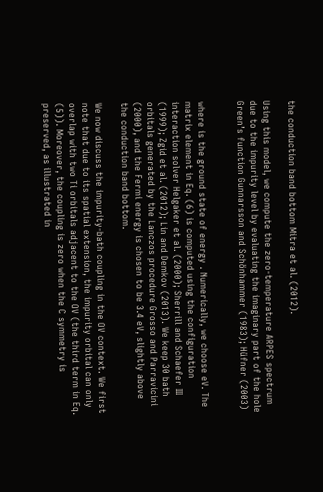the conduction band bottom Mitra et al. (2012).

Using this model, we compute the zero-temperature ARPES spectrum due to the impurity level by evaluating the imaginary part of the hole Green’s function Gunnarsson and Schönhammer (1983); Hüfner (2003)


where is the ground state of energy . Numerically, we choose eV. The matrix element in Eq. (6) is computed using the configuration interaction solver Helgaker et al. (2000); Sherrill and Schaefer III (1999); Zgid et al. (2012); Lin and Demkov (2013). We keep 30 bath orbitals generated by the Lanczos procedure Grosso and Parravicini (2000), and the Fermi energy is chosen to be 3.4 eV, slightly above the conduction band bottom.

We now discuss the impurity-bath coupling in the OV context. We first note that due to its spatial extension, the impurity orbital can only overlap with two Ti orbitals adjacent to the OV (the third term in Eq. (5)). Moreover, the coupling is zero when the C symmetry is preserved, as illustrated in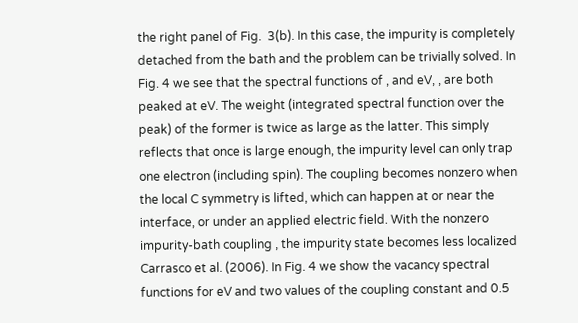the right panel of Fig.  3(b). In this case, the impurity is completely detached from the bath and the problem can be trivially solved. In Fig. 4 we see that the spectral functions of , and eV, , are both peaked at eV. The weight (integrated spectral function over the peak) of the former is twice as large as the latter. This simply reflects that once is large enough, the impurity level can only trap one electron (including spin). The coupling becomes nonzero when the local C symmetry is lifted, which can happen at or near the interface, or under an applied electric field. With the nonzero impurity-bath coupling , the impurity state becomes less localized Carrasco et al. (2006). In Fig. 4 we show the vacancy spectral functions for eV and two values of the coupling constant and 0.5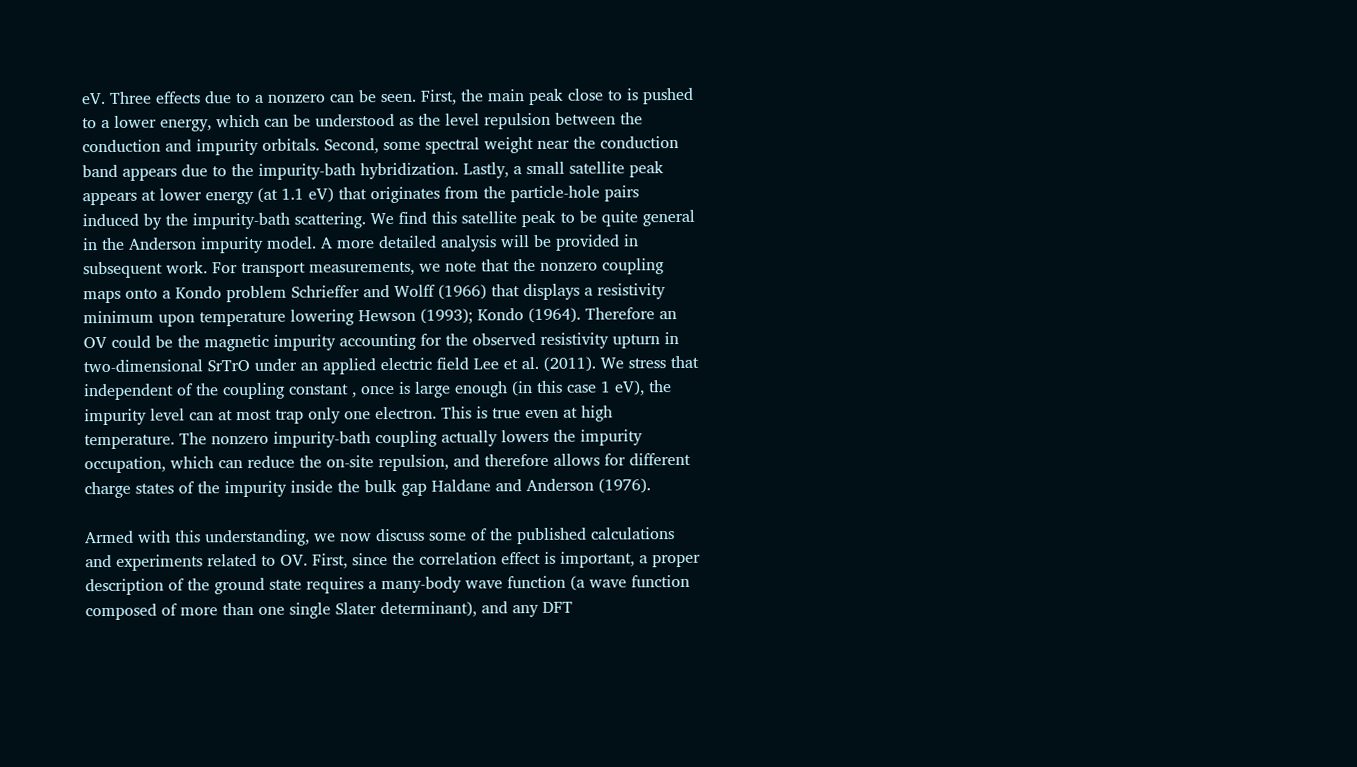eV. Three effects due to a nonzero can be seen. First, the main peak close to is pushed to a lower energy, which can be understood as the level repulsion between the conduction and impurity orbitals. Second, some spectral weight near the conduction band appears due to the impurity-bath hybridization. Lastly, a small satellite peak appears at lower energy (at 1.1 eV) that originates from the particle-hole pairs induced by the impurity-bath scattering. We find this satellite peak to be quite general in the Anderson impurity model. A more detailed analysis will be provided in subsequent work. For transport measurements, we note that the nonzero coupling maps onto a Kondo problem Schrieffer and Wolff (1966) that displays a resistivity minimum upon temperature lowering Hewson (1993); Kondo (1964). Therefore an OV could be the magnetic impurity accounting for the observed resistivity upturn in two-dimensional SrTrO under an applied electric field Lee et al. (2011). We stress that independent of the coupling constant , once is large enough (in this case 1 eV), the impurity level can at most trap only one electron. This is true even at high temperature. The nonzero impurity-bath coupling actually lowers the impurity occupation, which can reduce the on-site repulsion, and therefore allows for different charge states of the impurity inside the bulk gap Haldane and Anderson (1976).

Armed with this understanding, we now discuss some of the published calculations and experiments related to OV. First, since the correlation effect is important, a proper description of the ground state requires a many-body wave function (a wave function composed of more than one single Slater determinant), and any DFT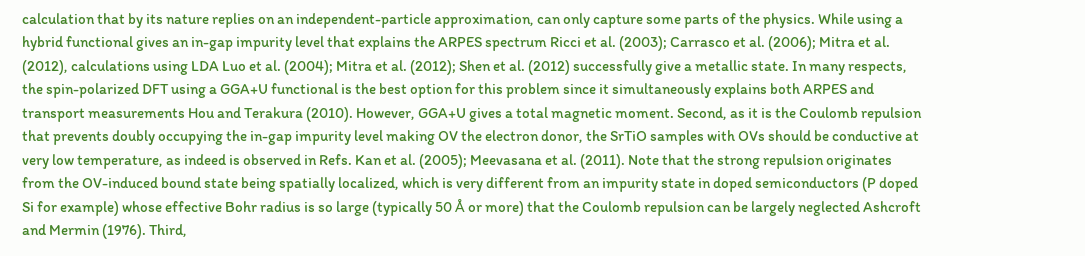calculation that by its nature replies on an independent-particle approximation, can only capture some parts of the physics. While using a hybrid functional gives an in-gap impurity level that explains the ARPES spectrum Ricci et al. (2003); Carrasco et al. (2006); Mitra et al. (2012), calculations using LDA Luo et al. (2004); Mitra et al. (2012); Shen et al. (2012) successfully give a metallic state. In many respects, the spin-polarized DFT using a GGA+U functional is the best option for this problem since it simultaneously explains both ARPES and transport measurements Hou and Terakura (2010). However, GGA+U gives a total magnetic moment. Second, as it is the Coulomb repulsion that prevents doubly occupying the in-gap impurity level making OV the electron donor, the SrTiO samples with OVs should be conductive at very low temperature, as indeed is observed in Refs. Kan et al. (2005); Meevasana et al. (2011). Note that the strong repulsion originates from the OV-induced bound state being spatially localized, which is very different from an impurity state in doped semiconductors (P doped Si for example) whose effective Bohr radius is so large (typically 50 Å or more) that the Coulomb repulsion can be largely neglected Ashcroft and Mermin (1976). Third,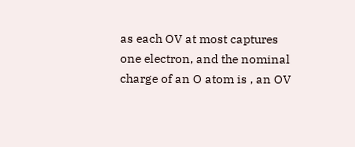as each OV at most captures one electron, and the nominal charge of an O atom is , an OV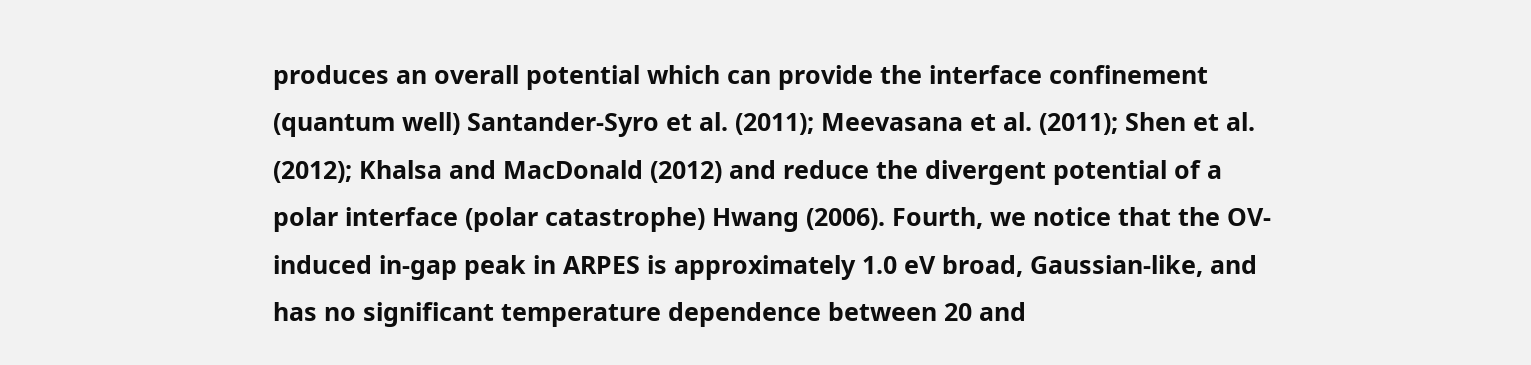produces an overall potential which can provide the interface confinement (quantum well) Santander-Syro et al. (2011); Meevasana et al. (2011); Shen et al. (2012); Khalsa and MacDonald (2012) and reduce the divergent potential of a polar interface (polar catastrophe) Hwang (2006). Fourth, we notice that the OV-induced in-gap peak in ARPES is approximately 1.0 eV broad, Gaussian-like, and has no significant temperature dependence between 20 and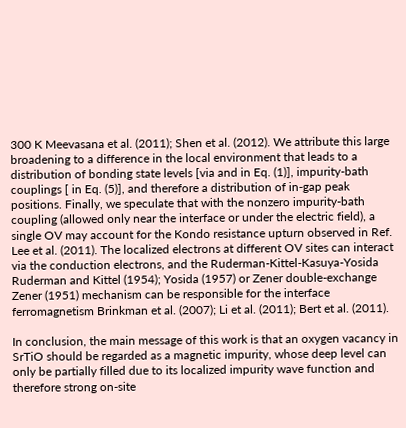300 K Meevasana et al. (2011); Shen et al. (2012). We attribute this large broadening to a difference in the local environment that leads to a distribution of bonding state levels [via and in Eq. (1)], impurity-bath couplings [ in Eq. (5)], and therefore a distribution of in-gap peak positions. Finally, we speculate that with the nonzero impurity-bath coupling (allowed only near the interface or under the electric field), a single OV may account for the Kondo resistance upturn observed in Ref. Lee et al. (2011). The localized electrons at different OV sites can interact via the conduction electrons, and the Ruderman-Kittel-Kasuya-Yosida Ruderman and Kittel (1954); Yosida (1957) or Zener double-exchange Zener (1951) mechanism can be responsible for the interface ferromagnetism Brinkman et al. (2007); Li et al. (2011); Bert et al. (2011).

In conclusion, the main message of this work is that an oxygen vacancy in SrTiO should be regarded as a magnetic impurity, whose deep level can only be partially filled due to its localized impurity wave function and therefore strong on-site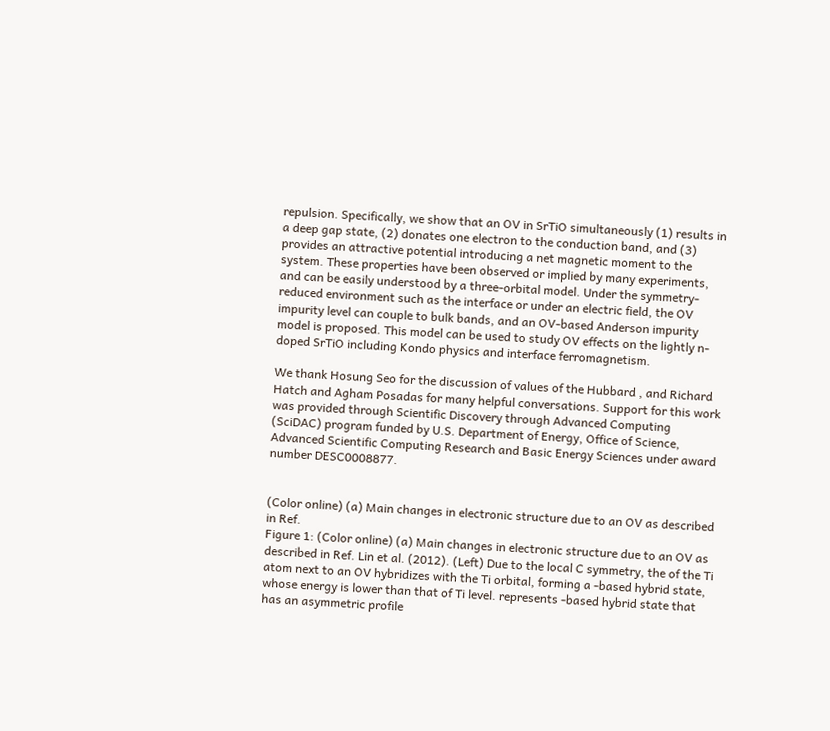repulsion. Specifically, we show that an OV in SrTiO simultaneously (1) results in a deep gap state, (2) donates one electron to the conduction band, and (3) provides an attractive potential introducing a net magnetic moment to the system. These properties have been observed or implied by many experiments, and can be easily understood by a three-orbital model. Under the symmetry-reduced environment such as the interface or under an electric field, the OV impurity level can couple to bulk bands, and an OV-based Anderson impurity model is proposed. This model can be used to study OV effects on the lightly n-doped SrTiO including Kondo physics and interface ferromagnetism.

We thank Hosung Seo for the discussion of values of the Hubbard , and Richard Hatch and Agham Posadas for many helpful conversations. Support for this work was provided through Scientific Discovery through Advanced Computing (SciDAC) program funded by U.S. Department of Energy, Office of Science, Advanced Scientific Computing Research and Basic Energy Sciences under award number DESC0008877.


(Color online) (a) Main changes in electronic structure due to an OV as described in Ref.
Figure 1: (Color online) (a) Main changes in electronic structure due to an OV as described in Ref. Lin et al. (2012). (Left) Due to the local C symmetry, the of the Ti atom next to an OV hybridizes with the Ti orbital, forming a -based hybrid state, whose energy is lower than that of Ti level. represents -based hybrid state that has an asymmetric profile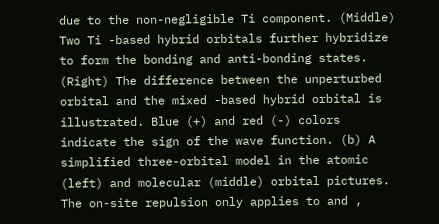due to the non-negligible Ti component. (Middle) Two Ti -based hybrid orbitals further hybridize to form the bonding and anti-bonding states. (Right) The difference between the unperturbed orbital and the mixed -based hybrid orbital is illustrated. Blue (+) and red (-) colors indicate the sign of the wave function. (b) A simplified three-orbital model in the atomic (left) and molecular (middle) orbital pictures. The on-site repulsion only applies to and ,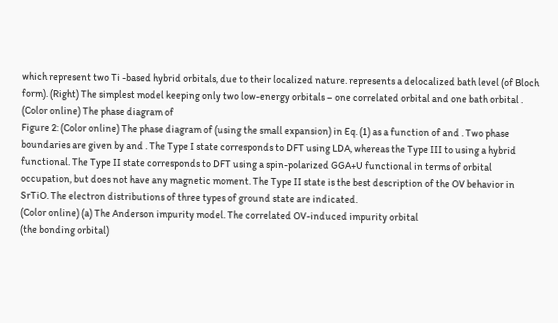which represent two Ti -based hybrid orbitals, due to their localized nature. represents a delocalized bath level (of Bloch form). (Right) The simplest model keeping only two low-energy orbitals – one correlated orbital and one bath orbital .
(Color online) The phase diagram of
Figure 2: (Color online) The phase diagram of (using the small expansion) in Eq. (1) as a function of and . Two phase boundaries are given by and . The Type I state corresponds to DFT using LDA, whereas the Type III to using a hybrid functional. The Type II state corresponds to DFT using a spin-polarized GGA+U functional in terms of orbital occupation, but does not have any magnetic moment. The Type II state is the best description of the OV behavior in SrTiO. The electron distributions of three types of ground state are indicated.
(Color online) (a) The Anderson impurity model. The correlated OV-induced impurity orbital
(the bonding orbital)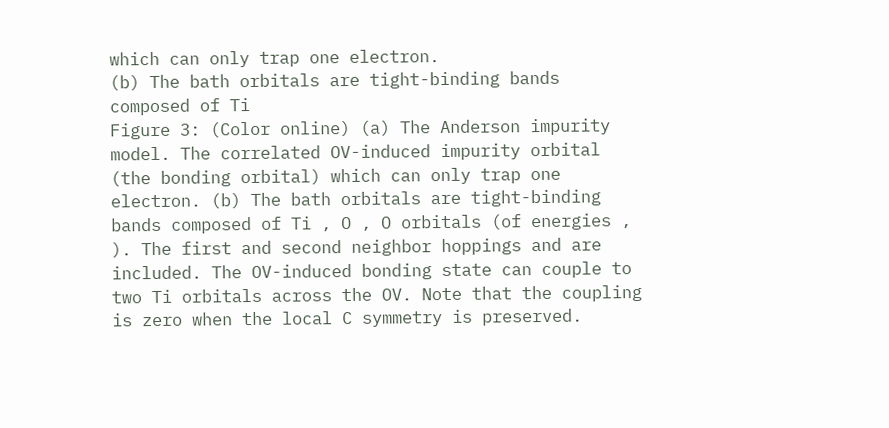which can only trap one electron.
(b) The bath orbitals are tight-binding bands composed of Ti
Figure 3: (Color online) (a) The Anderson impurity model. The correlated OV-induced impurity orbital (the bonding orbital) which can only trap one electron. (b) The bath orbitals are tight-binding bands composed of Ti , O , O orbitals (of energies , ). The first and second neighbor hoppings and are included. The OV-induced bonding state can couple to two Ti orbitals across the OV. Note that the coupling is zero when the local C symmetry is preserved.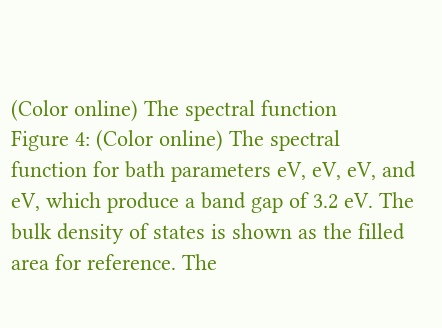(Color online) The spectral function
Figure 4: (Color online) The spectral function for bath parameters eV, eV, eV, and eV, which produce a band gap of 3.2 eV. The bulk density of states is shown as the filled area for reference. The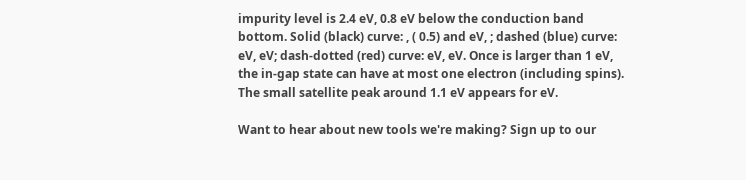impurity level is 2.4 eV, 0.8 eV below the conduction band bottom. Solid (black) curve: , ( 0.5) and eV, ; dashed (blue) curve: eV, eV; dash-dotted (red) curve: eV, eV. Once is larger than 1 eV, the in-gap state can have at most one electron (including spins). The small satellite peak around 1.1 eV appears for eV.

Want to hear about new tools we're making? Sign up to our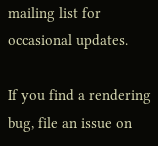mailing list for occasional updates.

If you find a rendering bug, file an issue on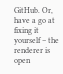GitHub. Or, have a go at fixing it yourself – the renderer is open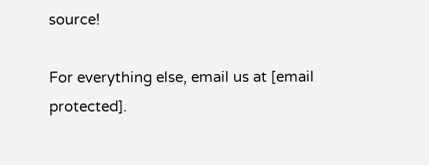source!

For everything else, email us at [email protected].